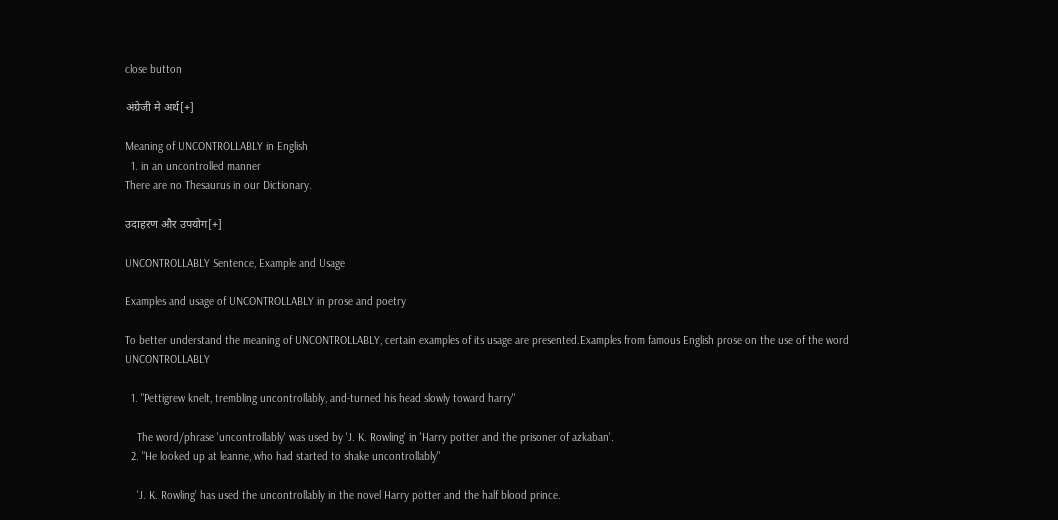close button

अंग्रेजी मे अर्थ[+]

Meaning of UNCONTROLLABLY in English
  1. in an uncontrolled manner
There are no Thesaurus in our Dictionary.

उदाहरण और उपयोग[+]

UNCONTROLLABLY Sentence, Example and Usage

Examples and usage of UNCONTROLLABLY in prose and poetry

To better understand the meaning of UNCONTROLLABLY, certain examples of its usage are presented.Examples from famous English prose on the use of the word UNCONTROLLABLY

  1. "Pettigrew knelt, trembling uncontrollably, and-turned his head slowly toward harry"

    The word/phrase 'uncontrollably' was used by 'J. K. Rowling' in 'Harry potter and the prisoner of azkaban'.
  2. "He looked up at leanne, who had started to shake uncontrollably"

    'J. K. Rowling' has used the uncontrollably in the novel Harry potter and the half blood prince.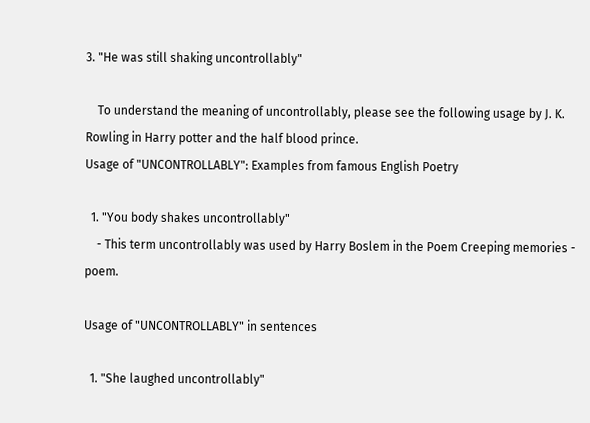3. "He was still shaking uncontrollably"

    To understand the meaning of uncontrollably, please see the following usage by J. K. Rowling in Harry potter and the half blood prince.
Usage of "UNCONTROLLABLY": Examples from famous English Poetry

  1. "You body shakes uncontrollably"
    - This term uncontrollably was used by Harry Boslem in the Poem Creeping memories - poem.

Usage of "UNCONTROLLABLY" in sentences

  1. "She laughed uncontrollably"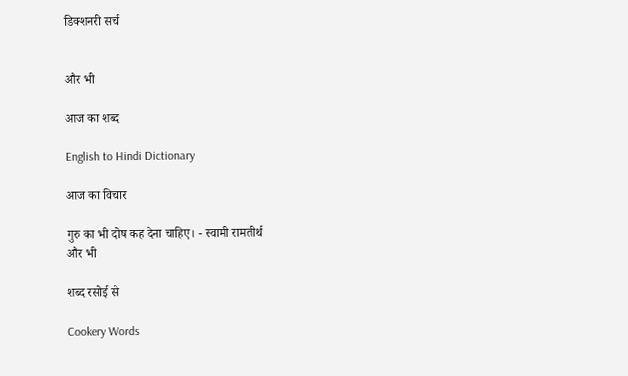डिक्शनरी सर्च


और भी

आज का शब्द

English to Hindi Dictionary

आज का विचार

गुरु का भी दोष कह देना चाहिए। - स्वामी रामतीर्थ
और भी

शब्द रसोई से

Cookery Words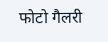फोटो गैलरी